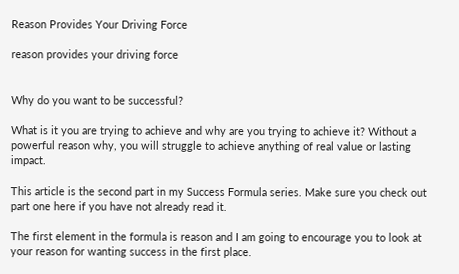Reason Provides Your Driving Force

reason provides your driving force


Why do you want to be successful?

What is it you are trying to achieve and why are you trying to achieve it? Without a powerful reason why, you will struggle to achieve anything of real value or lasting impact.

This article is the second part in my Success Formula series. Make sure you check out part one here if you have not already read it.

The first element in the formula is reason and I am going to encourage you to look at your reason for wanting success in the first place.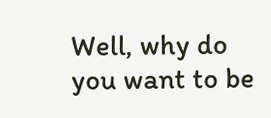Well, why do you want to be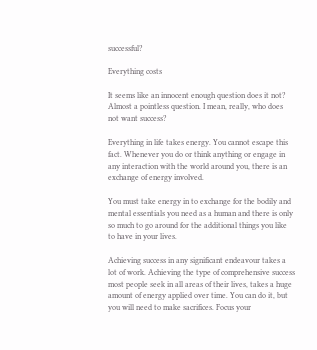successful?

Everything costs

It seems like an innocent enough question does it not? Almost a pointless question. I mean, really, who does not want success?

Everything in life takes energy. You cannot escape this fact. Whenever you do or think anything or engage in any interaction with the world around you, there is an exchange of energy involved.

You must take energy in to exchange for the bodily and mental essentials you need as a human and there is only so much to go around for the additional things you like to have in your lives.

Achieving success in any significant endeavour takes a lot of work. Achieving the type of comprehensive success most people seek in all areas of their lives, takes a huge amount of energy applied over time. You can do it, but you will need to make sacrifices. Focus your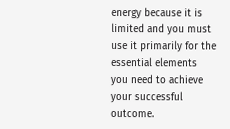energy because it is limited and you must use it primarily for the essential elements you need to achieve your successful outcome.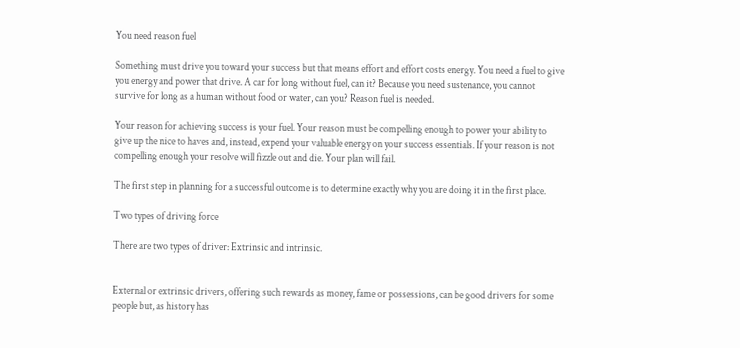You need reason fuel

Something must drive you toward your success but that means effort and effort costs energy. You need a fuel to give you energy and power that drive. A car for long without fuel, can it? Because you need sustenance, you cannot survive for long as a human without food or water, can you? Reason fuel is needed.

Your reason for achieving success is your fuel. Your reason must be compelling enough to power your ability to give up the nice to haves and, instead, expend your valuable energy on your success essentials. If your reason is not compelling enough your resolve will fizzle out and die. Your plan will fail.

The first step in planning for a successful outcome is to determine exactly why you are doing it in the first place.

Two types of driving force

There are two types of driver: Extrinsic and intrinsic.


External or extrinsic drivers, offering such rewards as money, fame or possessions, can be good drivers for some people but, as history has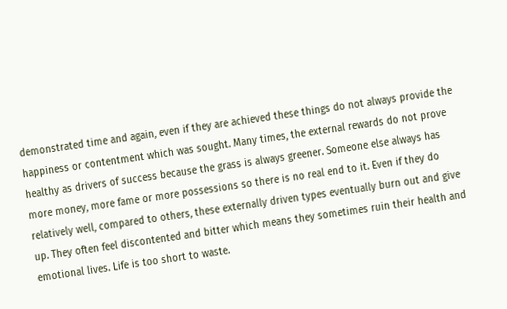demonstrated time and again, even if they are achieved these things do not always provide the happiness or contentment which was sought. Many times, the external rewards do not prove healthy as drivers of success because the grass is always greener. Someone else always has more money, more fame or more possessions so there is no real end to it. Even if they do relatively well, compared to others, these externally driven types eventually burn out and give up. They often feel discontented and bitter which means they sometimes ruin their health and emotional lives. Life is too short to waste.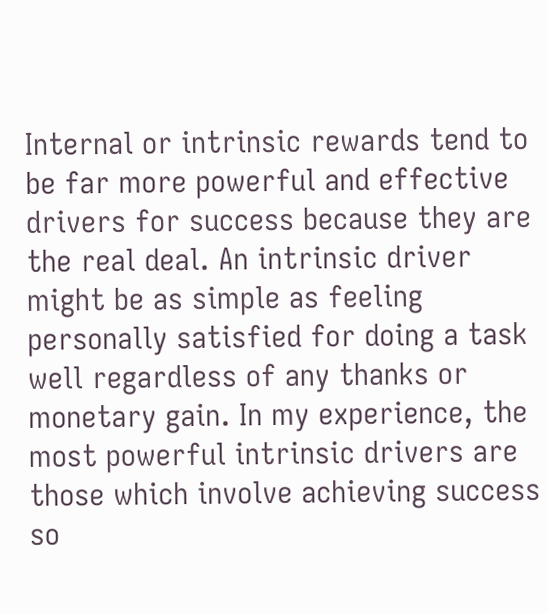Internal or intrinsic rewards tend to be far more powerful and effective drivers for success because they are the real deal. An intrinsic driver might be as simple as feeling personally satisfied for doing a task well regardless of any thanks or monetary gain. In my experience, the most powerful intrinsic drivers are those which involve achieving success so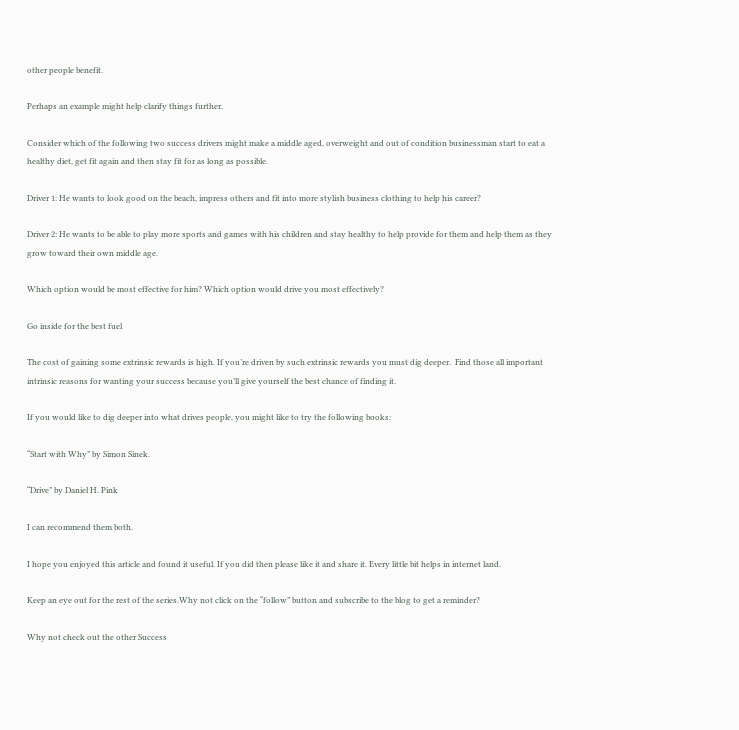other people benefit.

Perhaps an example might help clarify things further.

Consider which of the following two success drivers might make a middle aged, overweight and out of condition businessman start to eat a healthy diet, get fit again and then stay fit for as long as possible.

Driver 1: He wants to look good on the beach, impress others and fit into more stylish business clothing to help his career?

Driver 2: He wants to be able to play more sports and games with his children and stay healthy to help provide for them and help them as they grow toward their own middle age.

Which option would be most effective for him? Which option would drive you most effectively?

Go inside for the best fuel

The cost of gaining some extrinsic rewards is high. If you’re driven by such extrinsic rewards you must dig deeper.  Find those all important intrinsic reasons for wanting your success because you’ll give yourself the best chance of finding it.

If you would like to dig deeper into what drives people, you might like to try the following books:

“Start with Why” by Simon Sinek.

“Drive” by Daniel H. Pink

I can recommend them both.

I hope you enjoyed this article and found it useful. If you did then please like it and share it. Every little bit helps in internet land.

Keep an eye out for the rest of the series.Why not click on the “follow” button and subscribe to the blog to get a reminder?

Why not check out the other Success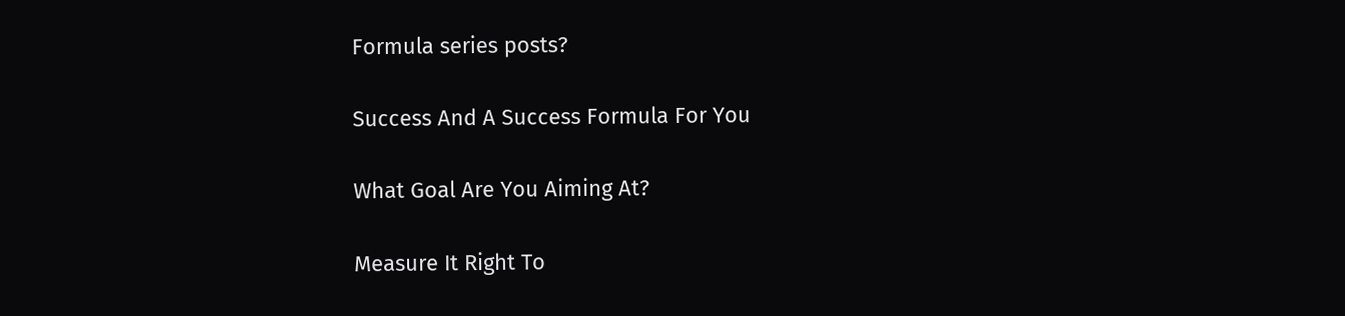Formula series posts?

Success And A Success Formula For You

What Goal Are You Aiming At?

Measure It Right To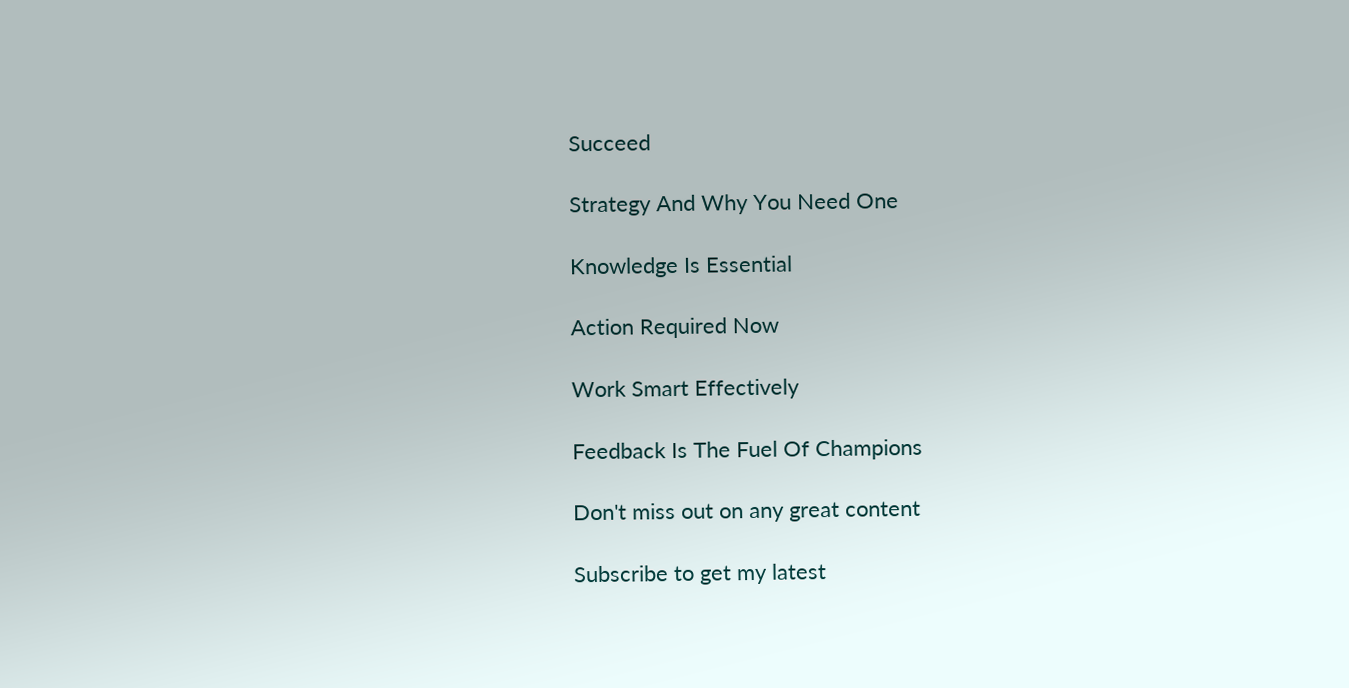Succeed

Strategy And Why You Need One

Knowledge Is Essential

Action Required Now

Work Smart Effectively

Feedback Is The Fuel Of Champions

Don't miss out on any great content

Subscribe to get my latest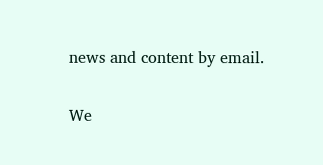news and content by email.

We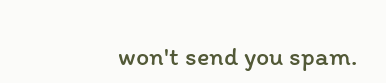won't send you spam.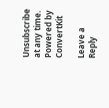Unsubscribe at any time. Powered by ConvertKit

Leave a Reply